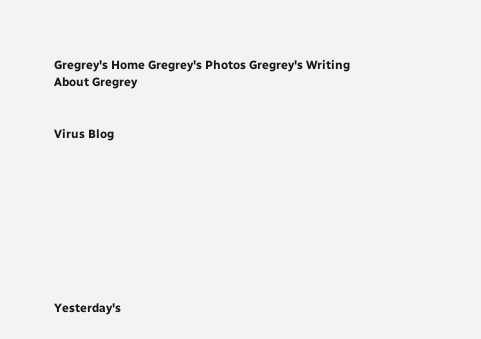Gregrey's Home Gregrey's Photos Gregrey's Writing About Gregrey


Virus Blog









Yesterday's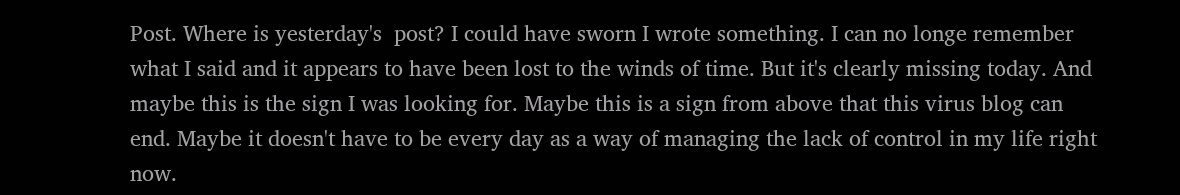Post. Where is yesterday's  post? I could have sworn I wrote something. I can no longe remember what I said and it appears to have been lost to the winds of time. But it's clearly missing today. And maybe this is the sign I was looking for. Maybe this is a sign from above that this virus blog can end. Maybe it doesn't have to be every day as a way of managing the lack of control in my life right now.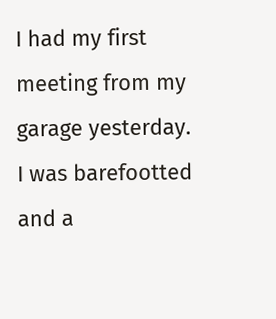I had my first meeting from my garage yesterday. I was barefootted and a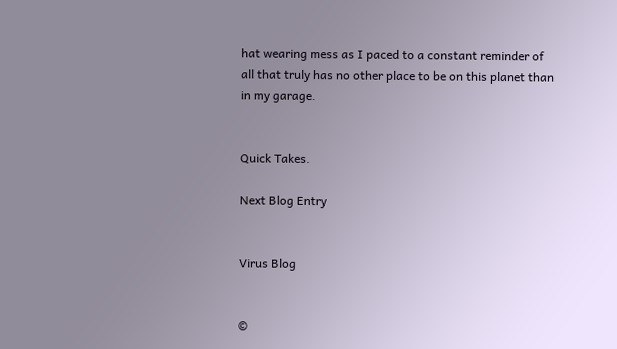hat wearing mess as I paced to a constant reminder of all that truly has no other place to be on this planet than in my garage.


Quick Takes.

Next Blog Entry


Virus Blog


©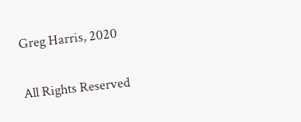Greg Harris, 2020

All Rights Reserved